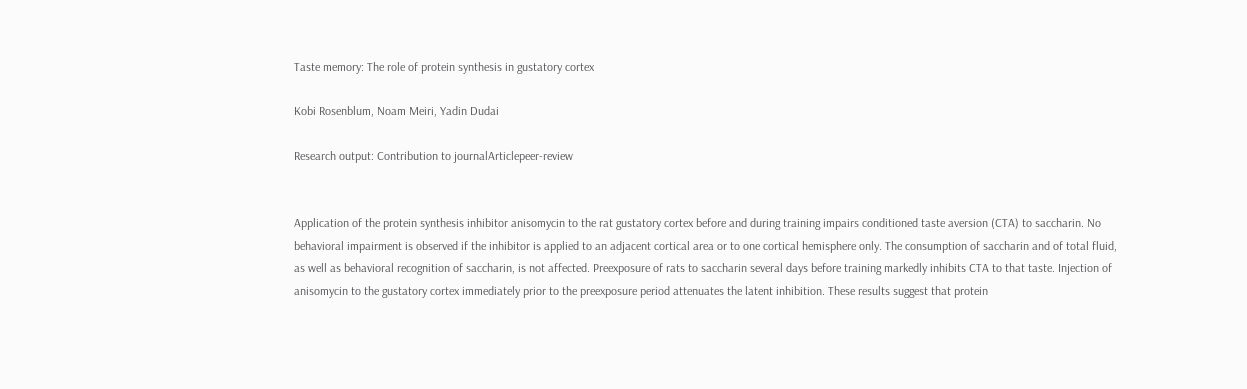Taste memory: The role of protein synthesis in gustatory cortex

Kobi Rosenblum, Noam Meiri, Yadin Dudai

Research output: Contribution to journalArticlepeer-review


Application of the protein synthesis inhibitor anisomycin to the rat gustatory cortex before and during training impairs conditioned taste aversion (CTA) to saccharin. No behavioral impairment is observed if the inhibitor is applied to an adjacent cortical area or to one cortical hemisphere only. The consumption of saccharin and of total fluid, as well as behavioral recognition of saccharin, is not affected. Preexposure of rats to saccharin several days before training markedly inhibits CTA to that taste. Injection of anisomycin to the gustatory cortex immediately prior to the preexposure period attenuates the latent inhibition. These results suggest that protein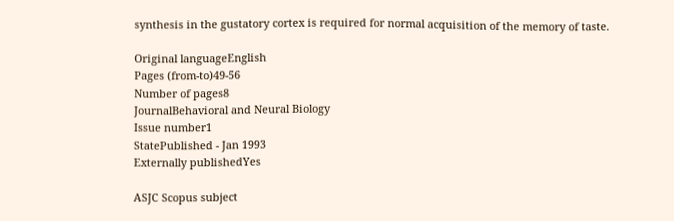synthesis in the gustatory cortex is required for normal acquisition of the memory of taste.

Original languageEnglish
Pages (from-to)49-56
Number of pages8
JournalBehavioral and Neural Biology
Issue number1
StatePublished - Jan 1993
Externally publishedYes

ASJC Scopus subject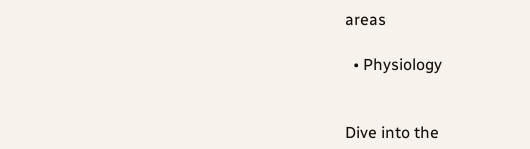areas

  • Physiology


Dive into the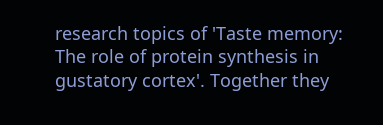research topics of 'Taste memory: The role of protein synthesis in gustatory cortex'. Together they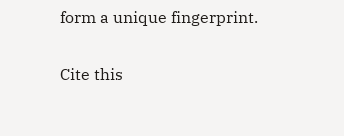form a unique fingerprint.

Cite this